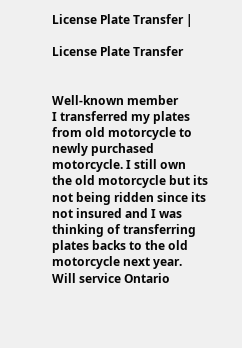License Plate Transfer |

License Plate Transfer


Well-known member
I transferred my plates from old motorcycle to newly purchased motorcycle. I still own the old motorcycle but its not being ridden since its not insured and I was thinking of transferring plates backs to the old motorcycle next year. Will service Ontario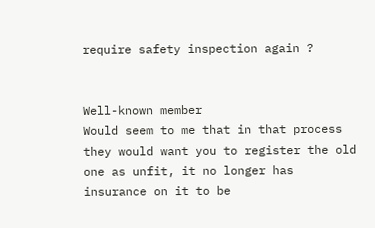require safety inspection again ?


Well-known member
Would seem to me that in that process they would want you to register the old one as unfit, it no longer has insurance on it to be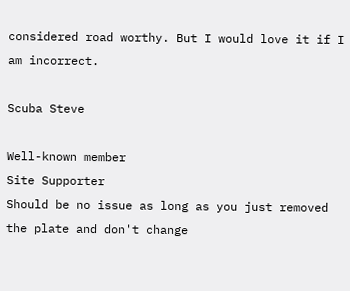considered road worthy. But I would love it if I am incorrect.

Scuba Steve

Well-known member
Site Supporter
Should be no issue as long as you just removed the plate and don't change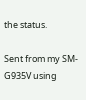the status.

Sent from my SM-G935V using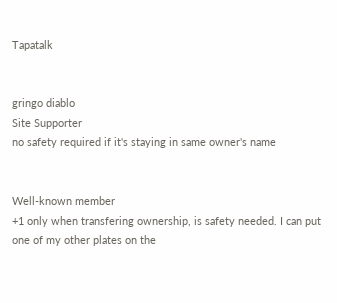Tapatalk


gringo diablo
Site Supporter
no safety required if it's staying in same owner's name


Well-known member
+1 only when transfering ownership, is safety needed. I can put one of my other plates on the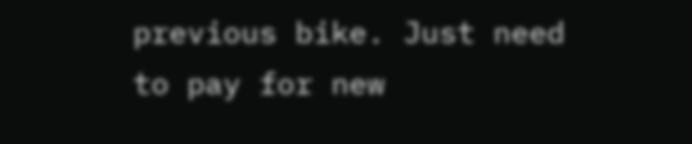previous bike. Just need to pay for new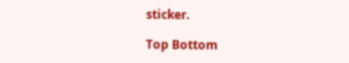sticker.

Top Bottom